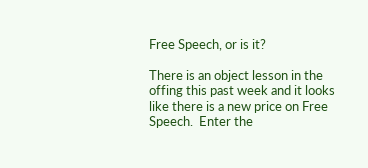Free Speech, or is it?

There is an object lesson in the offing this past week and it looks like there is a new price on Free Speech.  Enter the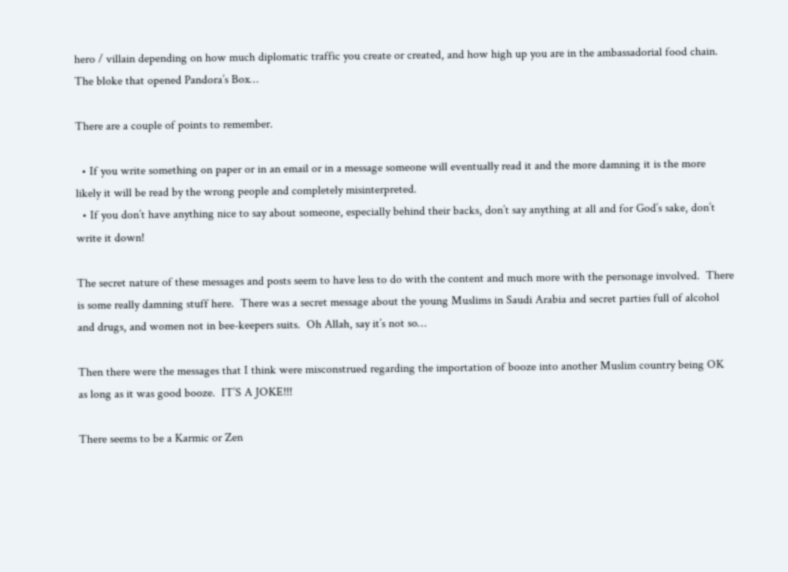hero / villain depending on how much diplomatic traffic you create or created, and how high up you are in the ambassadorial food chain.  The bloke that opened Pandora’s Box…

There are a couple of points to remember.

  • If you write something on paper or in an email or in a message someone will eventually read it and the more damning it is the more likely it will be read by the wrong people and completely misinterpreted.
  • If you don’t have anything nice to say about someone, especially behind their backs, don’t say anything at all and for God’s sake, don’t write it down!

The secret nature of these messages and posts seem to have less to do with the content and much more with the personage involved.  There is some really damning stuff here.  There was a secret message about the young Muslims in Saudi Arabia and secret parties full of alcohol and drugs, and women not in bee-keepers suits.  Oh Allah, say it’s not so…

Then there were the messages that I think were misconstrued regarding the importation of booze into another Muslim country being OK as long as it was good booze.  IT’S A JOKE!!!

There seems to be a Karmic or Zen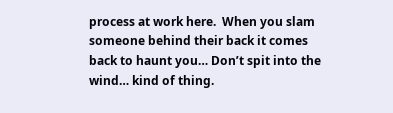process at work here.  When you slam someone behind their back it comes back to haunt you… Don’t spit into the wind… kind of thing.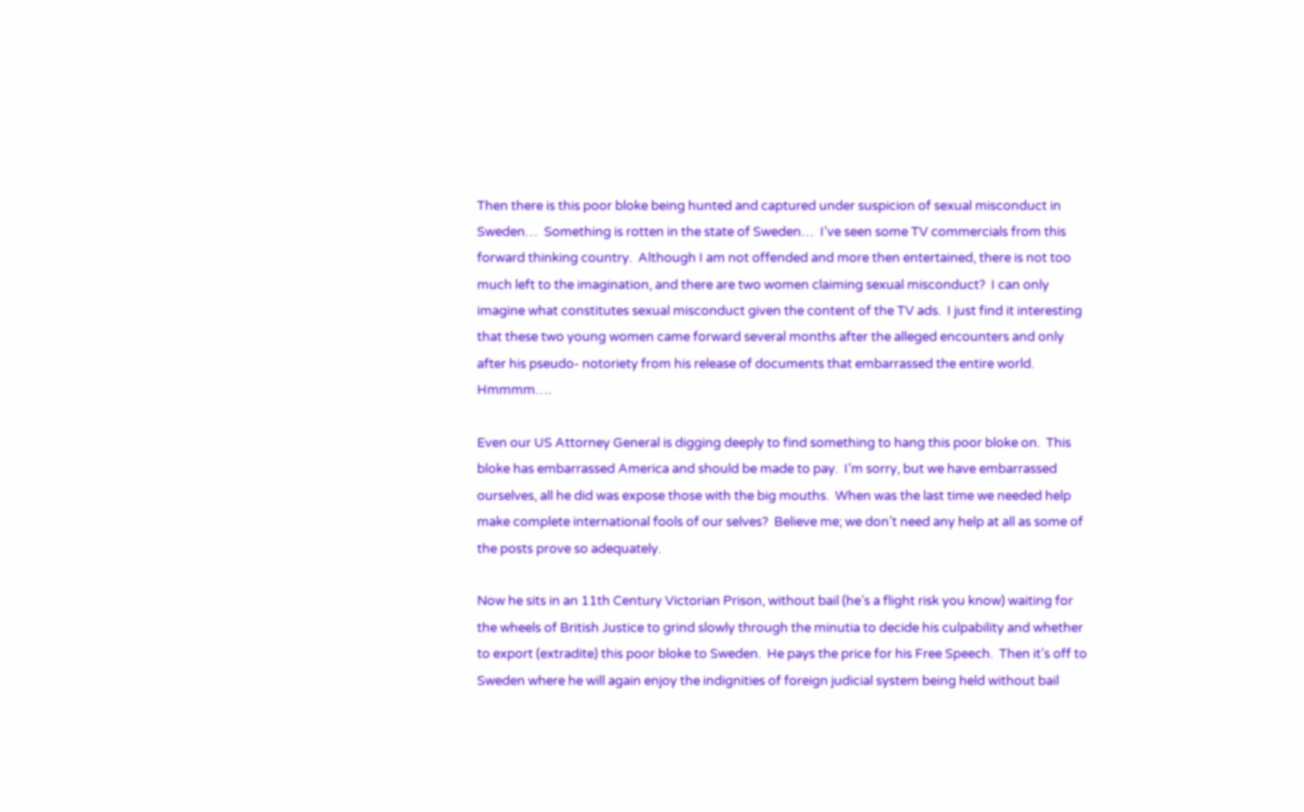Then there is this poor bloke being hunted and captured under suspicion of sexual misconduct in Sweden…  Something is rotten in the state of Sweden…  I’ve seen some TV commercials from this forward thinking country.  Although I am not offended and more then entertained, there is not too much left to the imagination, and there are two women claiming sexual misconduct?  I can only imagine what constitutes sexual misconduct given the content of the TV ads.  I just find it interesting that these two young women came forward several months after the alleged encounters and only after his pseudo- notoriety from his release of documents that embarrassed the entire world.  Hmmmm….

Even our US Attorney General is digging deeply to find something to hang this poor bloke on.  This bloke has embarrassed America and should be made to pay.  I’m sorry, but we have embarrassed ourselves, all he did was expose those with the big mouths.  When was the last time we needed help make complete international fools of our selves?  Believe me; we don’t need any help at all as some of the posts prove so adequately.

Now he sits in an 11th Century Victorian Prison, without bail (he’s a flight risk you know) waiting for the wheels of British Justice to grind slowly through the minutia to decide his culpability and whether to export (extradite) this poor bloke to Sweden.  He pays the price for his Free Speech.  Then it’s off to Sweden where he will again enjoy the indignities of foreign judicial system being held without bail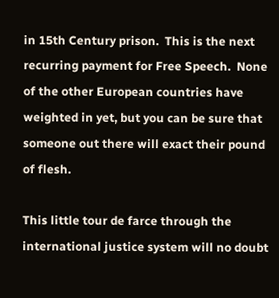in 15th Century prison.  This is the next recurring payment for Free Speech.  None of the other European countries have weighted in yet, but you can be sure that someone out there will exact their pound of flesh.

This little tour de farce through the international justice system will no doubt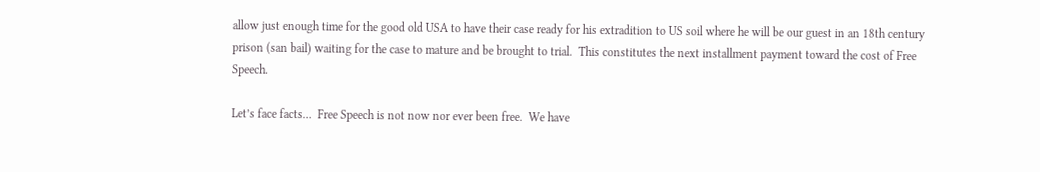allow just enough time for the good old USA to have their case ready for his extradition to US soil where he will be our guest in an 18th century prison (san bail) waiting for the case to mature and be brought to trial.  This constitutes the next installment payment toward the cost of Free Speech.

Let’s face facts…  Free Speech is not now nor ever been free.  We have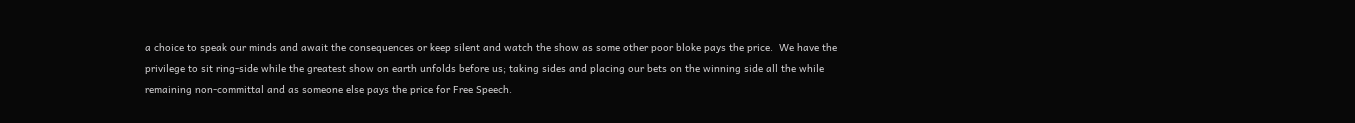a choice to speak our minds and await the consequences or keep silent and watch the show as some other poor bloke pays the price.  We have the privilege to sit ring-side while the greatest show on earth unfolds before us; taking sides and placing our bets on the winning side all the while remaining non-committal and as someone else pays the price for Free Speech.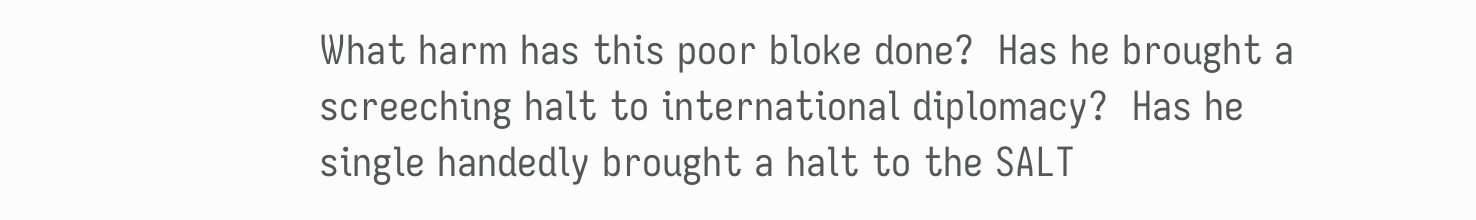What harm has this poor bloke done?  Has he brought a screeching halt to international diplomacy?  Has he single handedly brought a halt to the SALT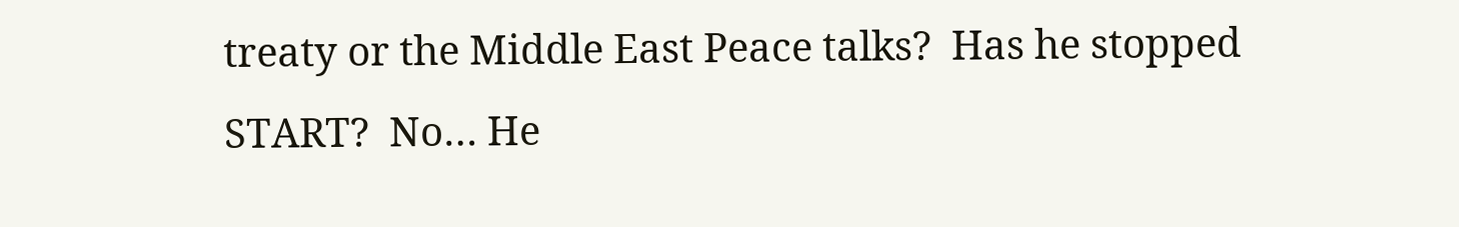treaty or the Middle East Peace talks?  Has he stopped START?  No… He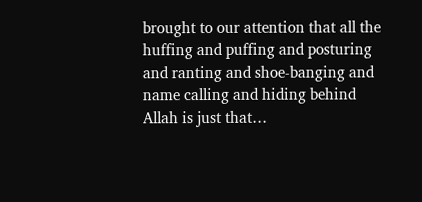brought to our attention that all the huffing and puffing and posturing and ranting and shoe-banging and name calling and hiding behind Allah is just that…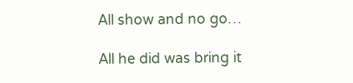All show and no go…

All he did was bring it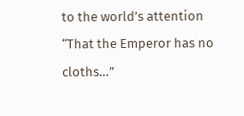to the world’s attention “That the Emperor has no cloths…”